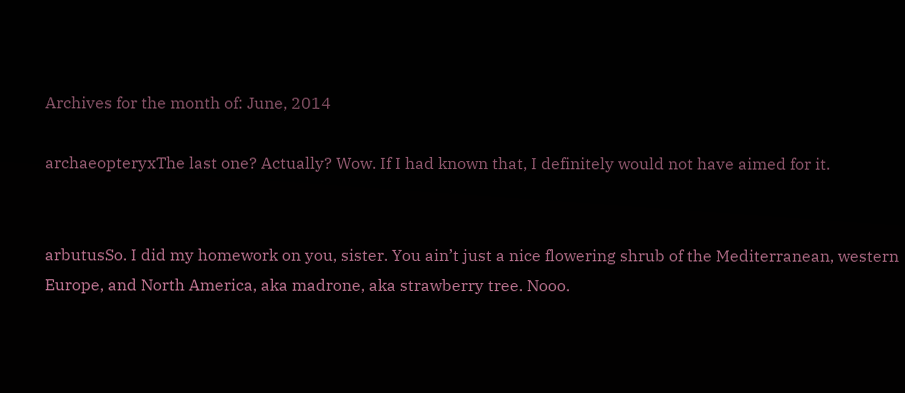Archives for the month of: June, 2014

archaeopteryxThe last one? Actually? Wow. If I had known that, I definitely would not have aimed for it.


arbutusSo. I did my homework on you, sister. You ain’t just a nice flowering shrub of the Mediterranean, western Europe, and North America, aka madrone, aka strawberry tree. Nooo.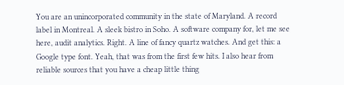You are an unincorporated community in the state of Maryland. A record label in Montreal. A sleek bistro in Soho. A software company for, let me see here, audit analytics. Right. A line of fancy quartz watches. And get this: a Google type font. Yeah, that was from the first few hits. I also hear from reliable sources that you have a cheap little thing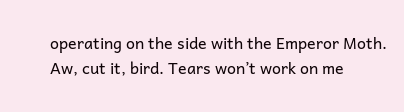operating on the side with the Emperor Moth. Aw, cut it, bird. Tears won’t work on me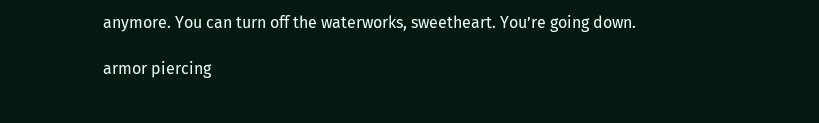anymore. You can turn off the waterworks, sweetheart. You’re going down.

armor piercing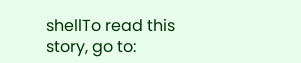shellTo read this story, go to: